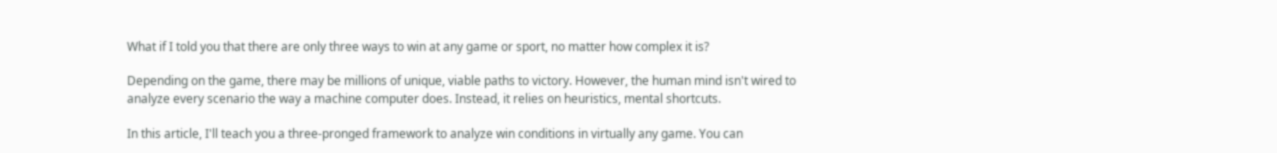What if I told you that there are only three ways to win at any game or sport, no matter how complex it is?

Depending on the game, there may be millions of unique, viable paths to victory. However, the human mind isn't wired to analyze every scenario the way a machine computer does. Instead, it relies on heuristics, mental shortcuts.

In this article, I'll teach you a three-pronged framework to analyze win conditions in virtually any game. You can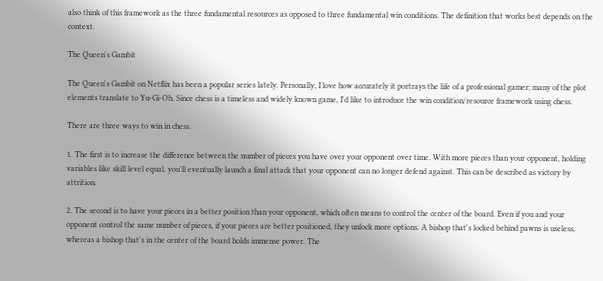also think of this framework as the three fundamental resources as opposed to three fundamental win conditions. The definition that works best depends on the context.

The Queen's Gambit

The Queen's Gambit on Netflix has been a popular series lately. Personally, I love how accurately it portrays the life of a professional gamer; many of the plot elements translate to Yu-Gi-Oh. Since chess is a timeless and widely known game, I'd like to introduce the win condition/resource framework using chess.

There are three ways to win in chess.

1. The first is to increase the difference between the number of pieces you have over your opponent over time. With more pieces than your opponent, holding variables like skill level equal, you'll eventually launch a final attack that your opponent can no longer defend against. This can be described as victory by attrition.

2. The second is to have your pieces in a better position than your opponent, which often means to control the center of the board. Even if you and your opponent control the same number of pieces, if your pieces are better positioned, they unlock more options. A bishop that's locked behind pawns is useless, whereas a bishop that's in the center of the board holds immense power. The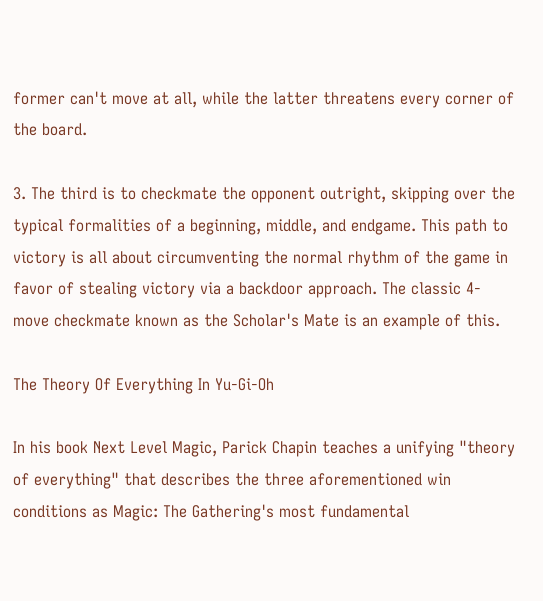former can't move at all, while the latter threatens every corner of the board.

3. The third is to checkmate the opponent outright, skipping over the typical formalities of a beginning, middle, and endgame. This path to victory is all about circumventing the normal rhythm of the game in favor of stealing victory via a backdoor approach. The classic 4-move checkmate known as the Scholar's Mate is an example of this.

The Theory Of Everything In Yu-Gi-Oh

In his book Next Level Magic, Parick Chapin teaches a unifying "theory of everything" that describes the three aforementioned win conditions as Magic: The Gathering's most fundamental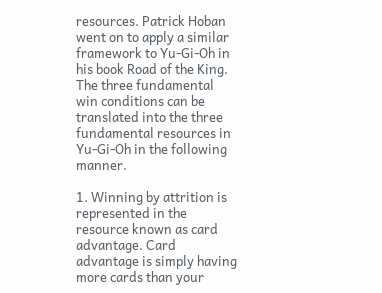resources. Patrick Hoban went on to apply a similar framework to Yu-Gi-Oh in his book Road of the King. The three fundamental win conditions can be translated into the three fundamental resources in Yu-Gi-Oh in the following manner.

1. Winning by attrition is represented in the resource known as card advantage. Card advantage is simply having more cards than your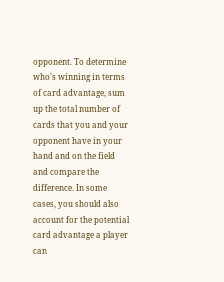opponent. To determine who's winning in terms of card advantage, sum up the total number of cards that you and your opponent have in your hand and on the field and compare the difference. In some cases, you should also account for the potential card advantage a player can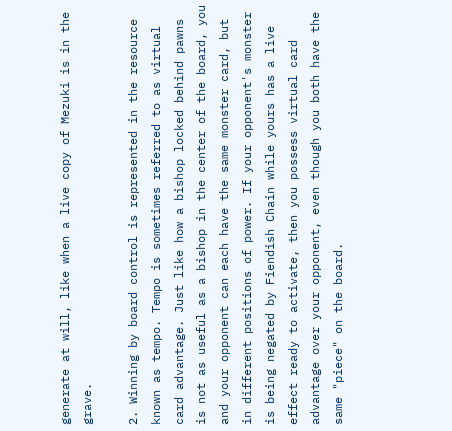generate at will, like when a live copy of Mezuki is in the grave.

2. Winning by board control is represented in the resource known as tempo. Tempo is sometimes referred to as virtual card advantage. Just like how a bishop locked behind pawns is not as useful as a bishop in the center of the board, you and your opponent can each have the same monster card, but in different positions of power. If your opponent's monster is being negated by Fiendish Chain while yours has a live effect ready to activate, then you possess virtual card advantage over your opponent, even though you both have the same "piece" on the board.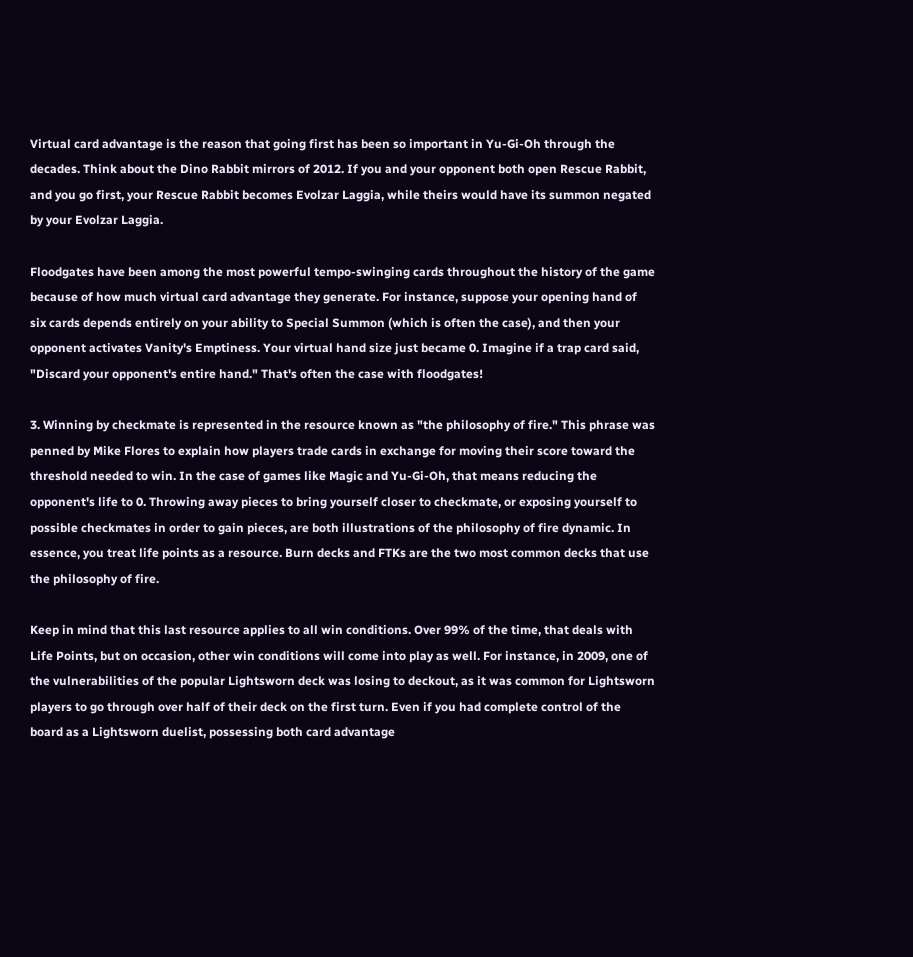Virtual card advantage is the reason that going first has been so important in Yu-Gi-Oh through the decades. Think about the Dino Rabbit mirrors of 2012. If you and your opponent both open Rescue Rabbit, and you go first, your Rescue Rabbit becomes Evolzar Laggia, while theirs would have its summon negated by your Evolzar Laggia.

Floodgates have been among the most powerful tempo-swinging cards throughout the history of the game because of how much virtual card advantage they generate. For instance, suppose your opening hand of six cards depends entirely on your ability to Special Summon (which is often the case), and then your opponent activates Vanity's Emptiness. Your virtual hand size just became 0. Imagine if a trap card said, "Discard your opponent's entire hand." That's often the case with floodgates!

3. Winning by checkmate is represented in the resource known as "the philosophy of fire." This phrase was penned by Mike Flores to explain how players trade cards in exchange for moving their score toward the threshold needed to win. In the case of games like Magic and Yu-Gi-Oh, that means reducing the opponent's life to 0. Throwing away pieces to bring yourself closer to checkmate, or exposing yourself to possible checkmates in order to gain pieces, are both illustrations of the philosophy of fire dynamic. In essence, you treat life points as a resource. Burn decks and FTKs are the two most common decks that use the philosophy of fire.

Keep in mind that this last resource applies to all win conditions. Over 99% of the time, that deals with Life Points, but on occasion, other win conditions will come into play as well. For instance, in 2009, one of the vulnerabilities of the popular Lightsworn deck was losing to deckout, as it was common for Lightsworn players to go through over half of their deck on the first turn. Even if you had complete control of the board as a Lightsworn duelist, possessing both card advantage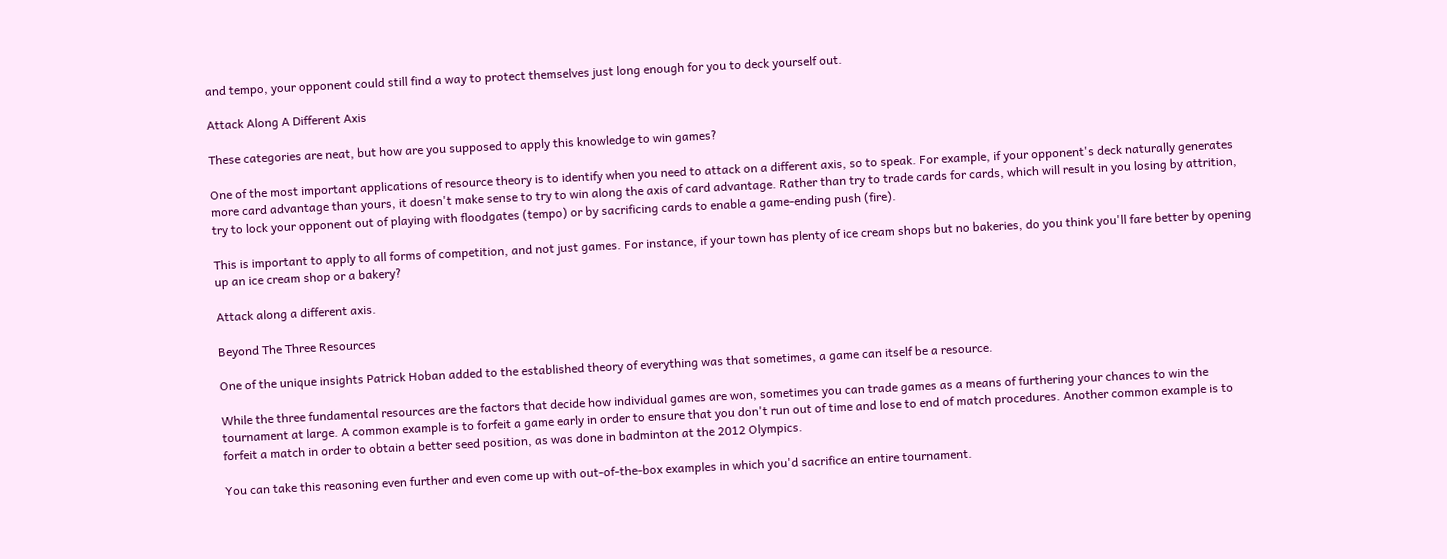and tempo, your opponent could still find a way to protect themselves just long enough for you to deck yourself out.

Attack Along A Different Axis

These categories are neat, but how are you supposed to apply this knowledge to win games?

One of the most important applications of resource theory is to identify when you need to attack on a different axis, so to speak. For example, if your opponent's deck naturally generates more card advantage than yours, it doesn't make sense to try to win along the axis of card advantage. Rather than try to trade cards for cards, which will result in you losing by attrition, try to lock your opponent out of playing with floodgates (tempo) or by sacrificing cards to enable a game-ending push (fire).

This is important to apply to all forms of competition, and not just games. For instance, if your town has plenty of ice cream shops but no bakeries, do you think you'll fare better by opening up an ice cream shop or a bakery?

Attack along a different axis.

Beyond The Three Resources

One of the unique insights Patrick Hoban added to the established theory of everything was that sometimes, a game can itself be a resource.

While the three fundamental resources are the factors that decide how individual games are won, sometimes you can trade games as a means of furthering your chances to win the tournament at large. A common example is to forfeit a game early in order to ensure that you don't run out of time and lose to end of match procedures. Another common example is to forfeit a match in order to obtain a better seed position, as was done in badminton at the 2012 Olympics.

You can take this reasoning even further and even come up with out-of-the-box examples in which you'd sacrifice an entire tournament.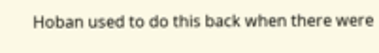Hoban used to do this back when there were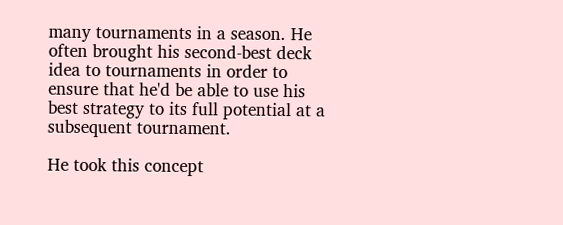many tournaments in a season. He often brought his second-best deck idea to tournaments in order to ensure that he'd be able to use his best strategy to its full potential at a subsequent tournament.

He took this concept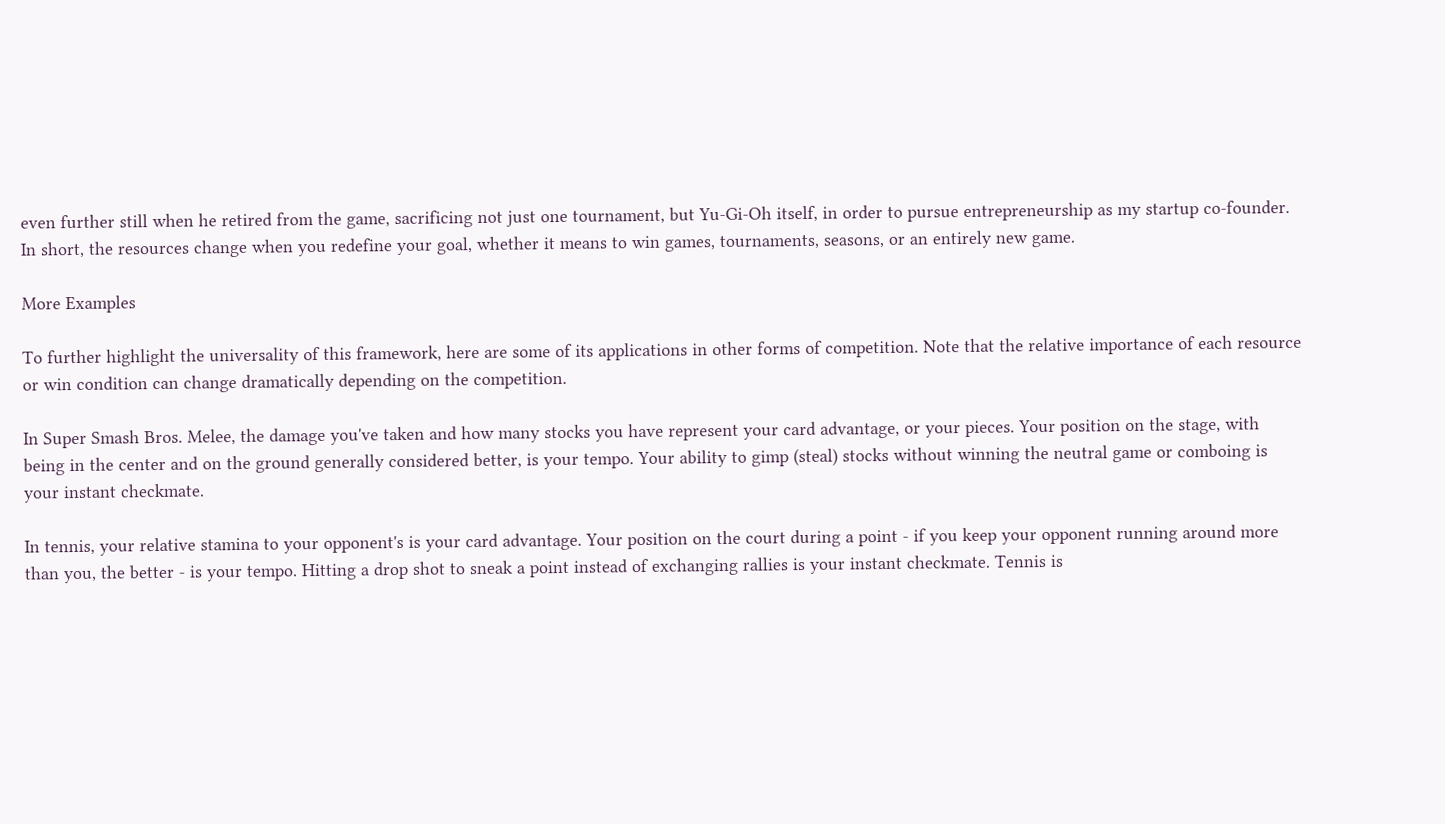even further still when he retired from the game, sacrificing not just one tournament, but Yu-Gi-Oh itself, in order to pursue entrepreneurship as my startup co-founder. In short, the resources change when you redefine your goal, whether it means to win games, tournaments, seasons, or an entirely new game.

More Examples

To further highlight the universality of this framework, here are some of its applications in other forms of competition. Note that the relative importance of each resource or win condition can change dramatically depending on the competition.

In Super Smash Bros. Melee, the damage you've taken and how many stocks you have represent your card advantage, or your pieces. Your position on the stage, with being in the center and on the ground generally considered better, is your tempo. Your ability to gimp (steal) stocks without winning the neutral game or comboing is your instant checkmate.

In tennis, your relative stamina to your opponent's is your card advantage. Your position on the court during a point - if you keep your opponent running around more than you, the better - is your tempo. Hitting a drop shot to sneak a point instead of exchanging rallies is your instant checkmate. Tennis is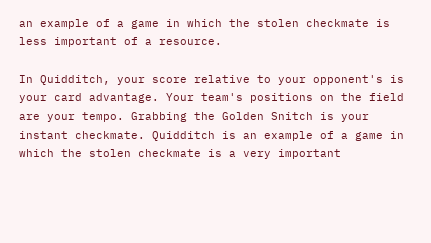an example of a game in which the stolen checkmate is less important of a resource.

In Quidditch, your score relative to your opponent's is your card advantage. Your team's positions on the field are your tempo. Grabbing the Golden Snitch is your instant checkmate. Quidditch is an example of a game in which the stolen checkmate is a very important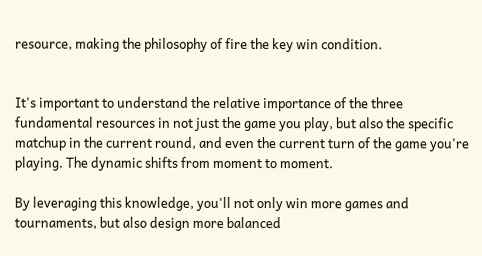resource, making the philosophy of fire the key win condition.


It's important to understand the relative importance of the three fundamental resources in not just the game you play, but also the specific matchup in the current round, and even the current turn of the game you're playing. The dynamic shifts from moment to moment.

By leveraging this knowledge, you'll not only win more games and tournaments, but also design more balanced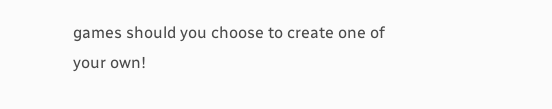games should you choose to create one of your own!